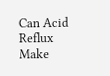Can Acid Reflux Make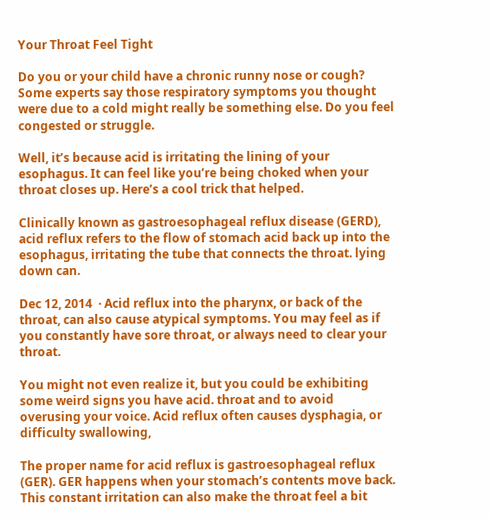Your Throat Feel Tight

Do you or your child have a chronic runny nose or cough? Some experts say those respiratory symptoms you thought were due to a cold might really be something else. Do you feel congested or struggle.

Well, it’s because acid is irritating the lining of your esophagus. It can feel like you’re being choked when your throat closes up. Here’s a cool trick that helped.

Clinically known as gastroesophageal reflux disease (GERD), acid reflux refers to the flow of stomach acid back up into the esophagus, irritating the tube that connects the throat. lying down can.

Dec 12, 2014  · Acid reflux into the pharynx, or back of the throat, can also cause atypical symptoms. You may feel as if you constantly have sore throat, or always need to clear your throat.

You might not even realize it, but you could be exhibiting some weird signs you have acid. throat and to avoid overusing your voice. Acid reflux often causes dysphagia, or difficulty swallowing,

The proper name for acid reflux is gastroesophageal reflux (GER). GER happens when your stomach’s contents move back. This constant irritation can also make the throat feel a bit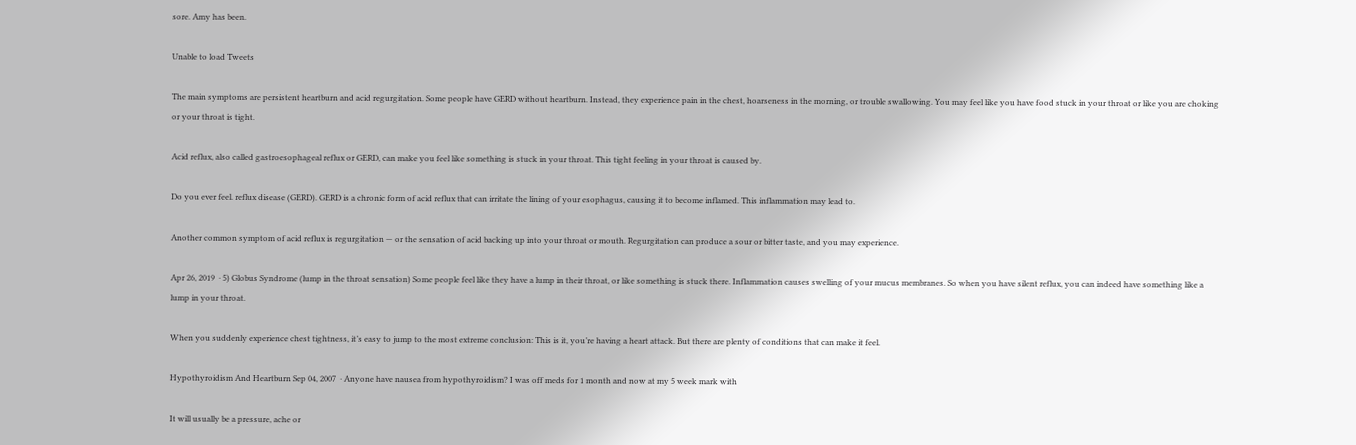sore. Amy has been.

Unable to load Tweets

The main symptoms are persistent heartburn and acid regurgitation. Some people have GERD without heartburn. Instead, they experience pain in the chest, hoarseness in the morning, or trouble swallowing. You may feel like you have food stuck in your throat or like you are choking or your throat is tight.

Acid reflux, also called gastroesophageal reflux or GERD, can make you feel like something is stuck in your throat. This tight feeling in your throat is caused by.

Do you ever feel. reflux disease (GERD). GERD is a chronic form of acid reflux that can irritate the lining of your esophagus, causing it to become inflamed. This inflammation may lead to.

Another common symptom of acid reflux is regurgitation — or the sensation of acid backing up into your throat or mouth. Regurgitation can produce a sour or bitter taste, and you may experience.

Apr 26, 2019  · 5) Globus Syndrome (lump in the throat sensation) Some people feel like they have a lump in their throat, or like something is stuck there. Inflammation causes swelling of your mucus membranes. So when you have silent reflux, you can indeed have something like a lump in your throat.

When you suddenly experience chest tightness, it’s easy to jump to the most extreme conclusion: This is it, you’re having a heart attack. But there are plenty of conditions that can make it feel.

Hypothyroidism And Heartburn Sep 04, 2007  · Anyone have nausea from hypothyroidism? I was off meds for 1 month and now at my 5 week mark with

It will usually be a pressure, ache or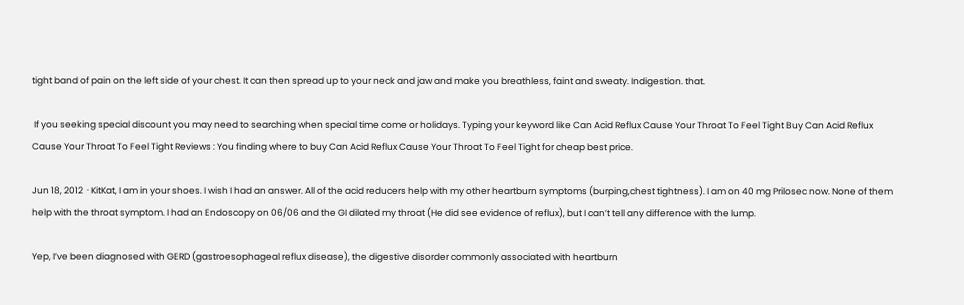tight band of pain on the left side of your chest. It can then spread up to your neck and jaw and make you breathless, faint and sweaty. Indigestion. that.

 If you seeking special discount you may need to searching when special time come or holidays. Typing your keyword like Can Acid Reflux Cause Your Throat To Feel Tight Buy Can Acid Reflux Cause Your Throat To Feel Tight Reviews : You finding where to buy Can Acid Reflux Cause Your Throat To Feel Tight for cheap best price.

Jun 18, 2012  · KitKat, I am in your shoes. I wish I had an answer. All of the acid reducers help with my other heartburn symptoms (burping,chest tightness). I am on 40 mg Prilosec now. None of them help with the throat symptom. I had an Endoscopy on 06/06 and the GI dilated my throat (He did see evidence of reflux), but I can’t tell any difference with the lump.

Yep, I’ve been diagnosed with GERD (gastroesophageal reflux disease), the digestive disorder commonly associated with heartburn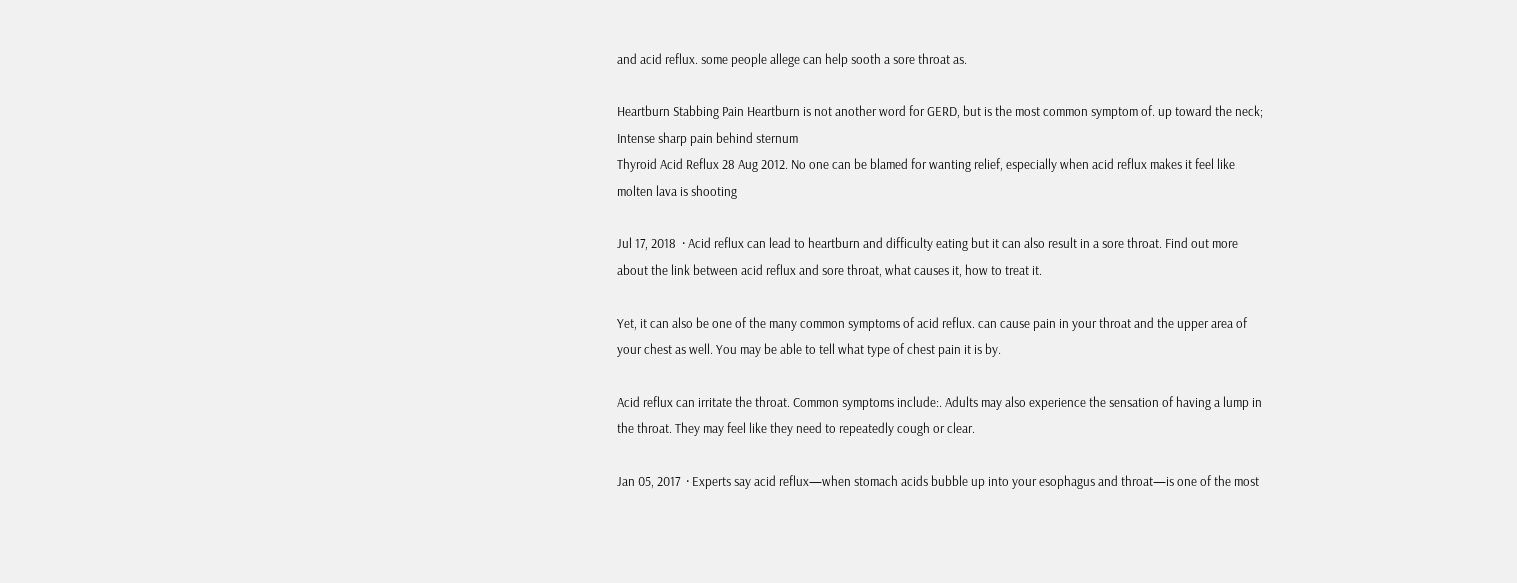and acid reflux. some people allege can help sooth a sore throat as.

Heartburn Stabbing Pain Heartburn is not another word for GERD, but is the most common symptom of. up toward the neck; Intense sharp pain behind sternum
Thyroid Acid Reflux 28 Aug 2012. No one can be blamed for wanting relief, especially when acid reflux makes it feel like molten lava is shooting

Jul 17, 2018  · Acid reflux can lead to heartburn and difficulty eating but it can also result in a sore throat. Find out more about the link between acid reflux and sore throat, what causes it, how to treat it.

Yet, it can also be one of the many common symptoms of acid reflux. can cause pain in your throat and the upper area of your chest as well. You may be able to tell what type of chest pain it is by.

Acid reflux can irritate the throat. Common symptoms include:. Adults may also experience the sensation of having a lump in the throat. They may feel like they need to repeatedly cough or clear.

Jan 05, 2017  · Experts say acid reflux—when stomach acids bubble up into your esophagus and throat—is one of the most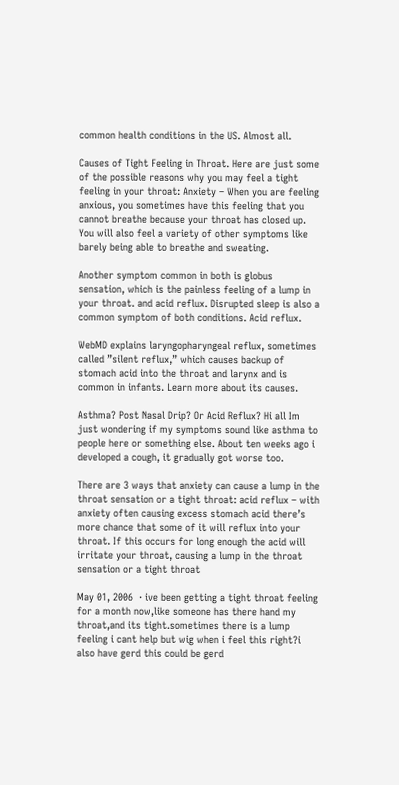common health conditions in the US. Almost all.

Causes of Tight Feeling in Throat. Here are just some of the possible reasons why you may feel a tight feeling in your throat: Anxiety – When you are feeling anxious, you sometimes have this feeling that you cannot breathe because your throat has closed up. You will also feel a variety of other symptoms like barely being able to breathe and sweating.

Another symptom common in both is globus sensation, which is the painless feeling of a lump in your throat. and acid reflux. Disrupted sleep is also a common symptom of both conditions. Acid reflux.

WebMD explains laryngopharyngeal reflux, sometimes called ”silent reflux,” which causes backup of stomach acid into the throat and larynx and is common in infants. Learn more about its causes.

Asthma? Post Nasal Drip? Or Acid Reflux? Hi all Im just wondering if my symptoms sound like asthma to people here or something else. About ten weeks ago i developed a cough, it gradually got worse too.

There are 3 ways that anxiety can cause a lump in the throat sensation or a tight throat: acid reflux – with anxiety often causing excess stomach acid there’s more chance that some of it will reflux into your throat. If this occurs for long enough the acid will irritate your throat, causing a lump in the throat sensation or a tight throat

May 01, 2006  · ive been getting a tight throat feeling for a month now,like someone has there hand my throat,and its tight.sometimes there is a lump feeling i cant help but wig when i feel this right?i also have gerd this could be gerd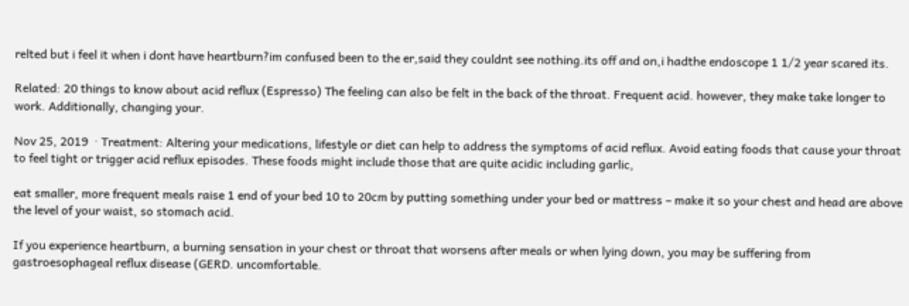relted but i feel it when i dont have heartburn?im confused been to the er,said they couldnt see nothing.its off and on,i hadthe endoscope 1 1/2 year scared its.

Related: 20 things to know about acid reflux (Espresso) The feeling can also be felt in the back of the throat. Frequent acid. however, they make take longer to work. Additionally, changing your.

Nov 25, 2019  · Treatment: Altering your medications, lifestyle or diet can help to address the symptoms of acid reflux. Avoid eating foods that cause your throat to feel tight or trigger acid reflux episodes. These foods might include those that are quite acidic including garlic,

eat smaller, more frequent meals raise 1 end of your bed 10 to 20cm by putting something under your bed or mattress – make it so your chest and head are above the level of your waist, so stomach acid.

If you experience heartburn, a burning sensation in your chest or throat that worsens after meals or when lying down, you may be suffering from gastroesophageal reflux disease (GERD. uncomfortable.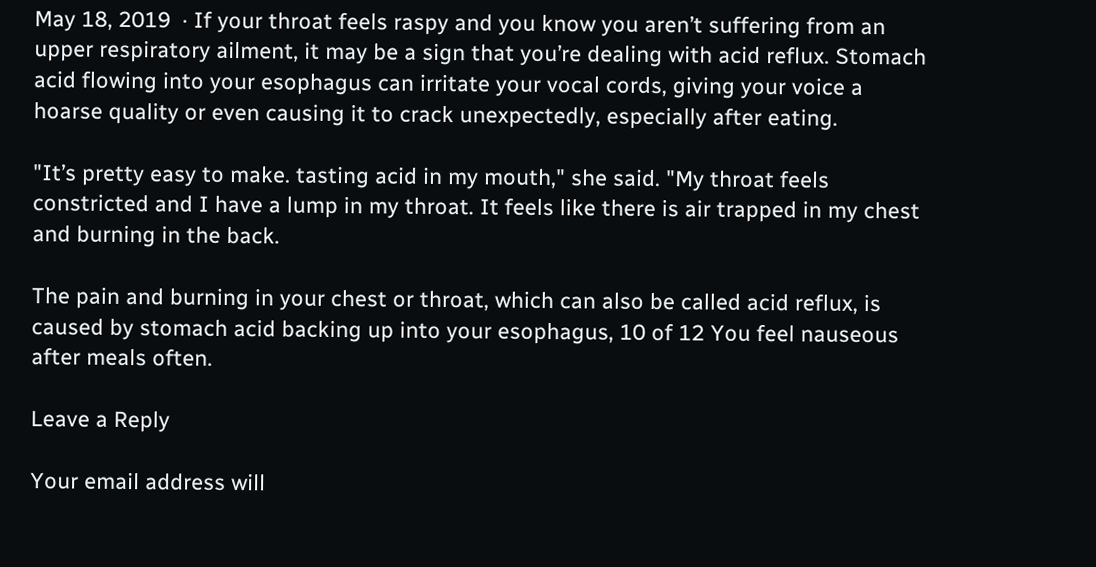May 18, 2019  · If your throat feels raspy and you know you aren’t suffering from an upper respiratory ailment, it may be a sign that you’re dealing with acid reflux. Stomach acid flowing into your esophagus can irritate your vocal cords, giving your voice a hoarse quality or even causing it to crack unexpectedly, especially after eating.

"It’s pretty easy to make. tasting acid in my mouth," she said. "My throat feels constricted and I have a lump in my throat. It feels like there is air trapped in my chest and burning in the back.

The pain and burning in your chest or throat, which can also be called acid reflux, is caused by stomach acid backing up into your esophagus, 10 of 12 You feel nauseous after meals often.

Leave a Reply

Your email address will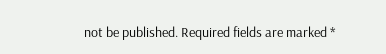not be published. Required fields are marked *